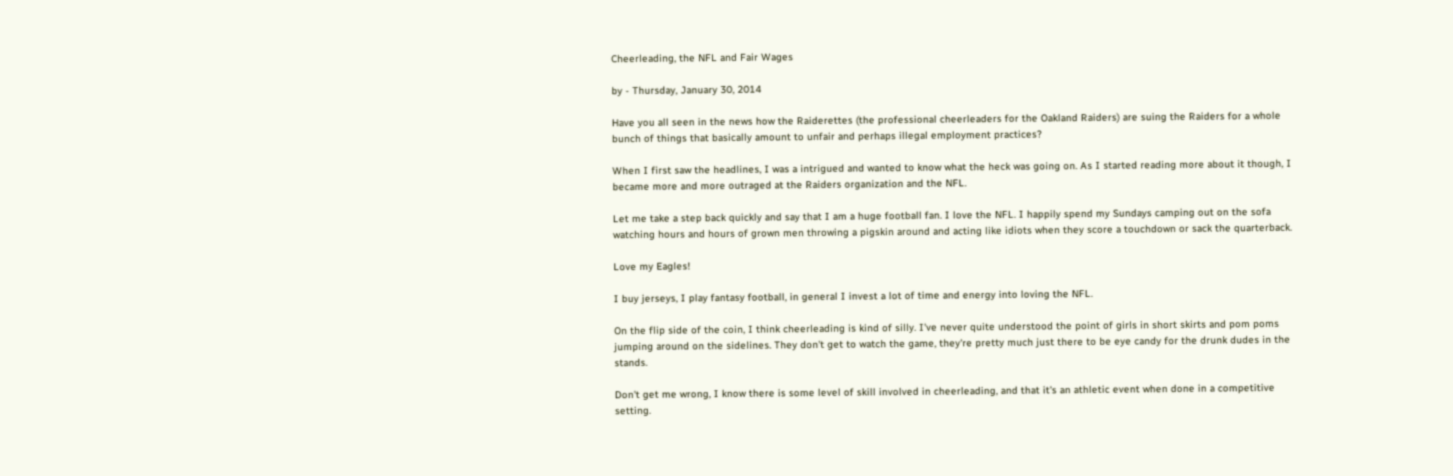Cheerleading, the NFL and Fair Wages

by - Thursday, January 30, 2014

Have you all seen in the news how the Raiderettes (the professional cheerleaders for the Oakland Raiders) are suing the Raiders for a whole bunch of things that basically amount to unfair and perhaps illegal employment practices?

When I first saw the headlines, I was a intrigued and wanted to know what the heck was going on. As I started reading more about it though, I became more and more outraged at the Raiders organization and the NFL.

Let me take a step back quickly and say that I am a huge football fan. I love the NFL. I happily spend my Sundays camping out on the sofa watching hours and hours of grown men throwing a pigskin around and acting like idiots when they score a touchdown or sack the quarterback.

Love my Eagles!

I buy jerseys, I play fantasy football, in general I invest a lot of time and energy into loving the NFL.

On the flip side of the coin, I think cheerleading is kind of silly. I've never quite understood the point of girls in short skirts and pom poms jumping around on the sidelines. They don't get to watch the game, they're pretty much just there to be eye candy for the drunk dudes in the stands.

Don't get me wrong, I know there is some level of skill involved in cheerleading, and that it's an athletic event when done in a competitive setting.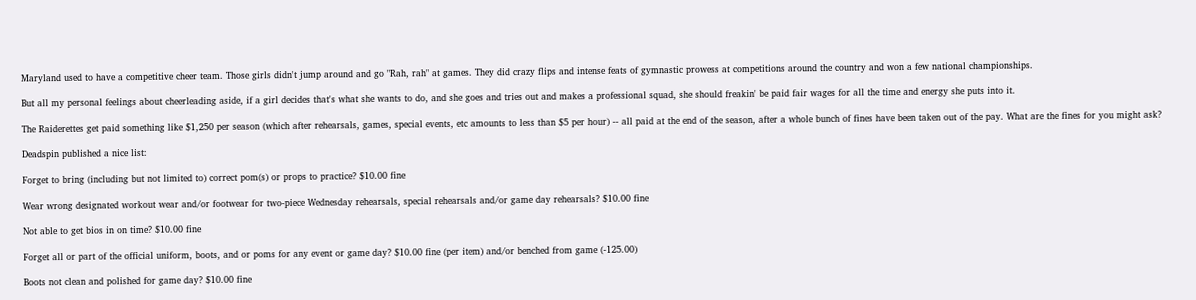Maryland used to have a competitive cheer team. Those girls didn't jump around and go "Rah, rah" at games. They did crazy flips and intense feats of gymnastic prowess at competitions around the country and won a few national championships.

But all my personal feelings about cheerleading aside, if a girl decides that's what she wants to do, and she goes and tries out and makes a professional squad, she should freakin' be paid fair wages for all the time and energy she puts into it.

The Raiderettes get paid something like $1,250 per season (which after rehearsals, games, special events, etc amounts to less than $5 per hour) -- all paid at the end of the season, after a whole bunch of fines have been taken out of the pay. What are the fines for you might ask?

Deadspin published a nice list:

Forget to bring (including but not limited to) correct pom(s) or props to practice? $10.00 fine

Wear wrong designated workout wear and/or footwear for two-piece Wednesday rehearsals, special rehearsals and/or game day rehearsals? $10.00 fine

Not able to get bios in on time? $10.00 fine

Forget all or part of the official uniform, boots, and or poms for any event or game day? $10.00 fine (per item) and/or benched from game (-125.00)

Boots not clean and polished for game day? $10.00 fine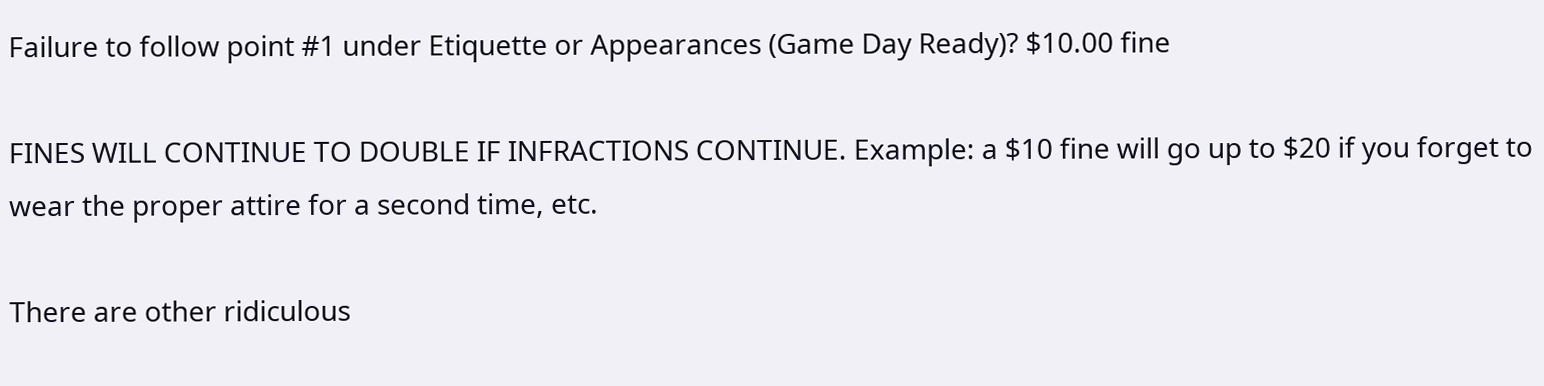Failure to follow point #1 under Etiquette or Appearances (Game Day Ready)? $10.00 fine

FINES WILL CONTINUE TO DOUBLE IF INFRACTIONS CONTINUE. Example: a $10 fine will go up to $20 if you forget to wear the proper attire for a second time, etc.

There are other ridiculous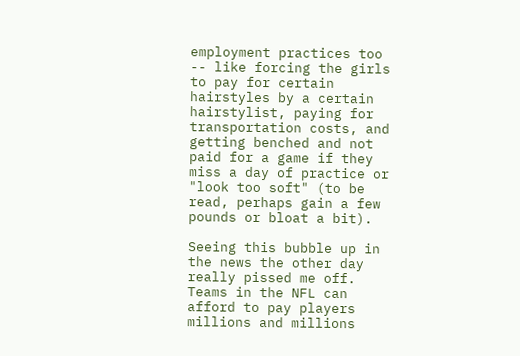employment practices too -- like forcing the girls to pay for certain hairstyles by a certain hairstylist, paying for transportation costs, and getting benched and not paid for a game if they miss a day of practice or "look too soft" (to be read, perhaps gain a few pounds or bloat a bit).

Seeing this bubble up in the news the other day really pissed me off. Teams in the NFL can afford to pay players millions and millions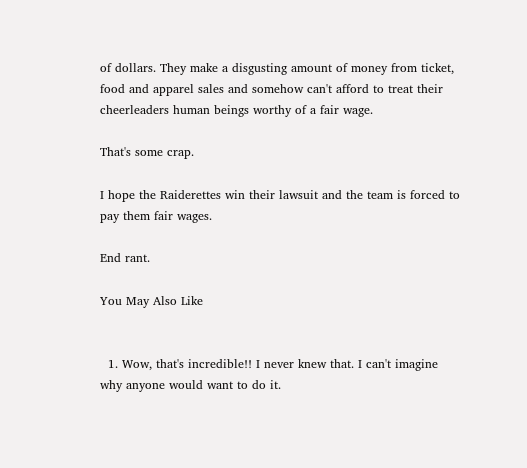of dollars. They make a disgusting amount of money from ticket, food and apparel sales and somehow can't afford to treat their cheerleaders human beings worthy of a fair wage.

That's some crap.

I hope the Raiderettes win their lawsuit and the team is forced to pay them fair wages.

End rant.

You May Also Like


  1. Wow, that's incredible!! I never knew that. I can't imagine why anyone would want to do it.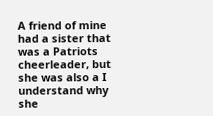A friend of mine had a sister that was a Patriots cheerleader, but she was also a I understand why she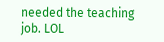needed the teaching job. LOL